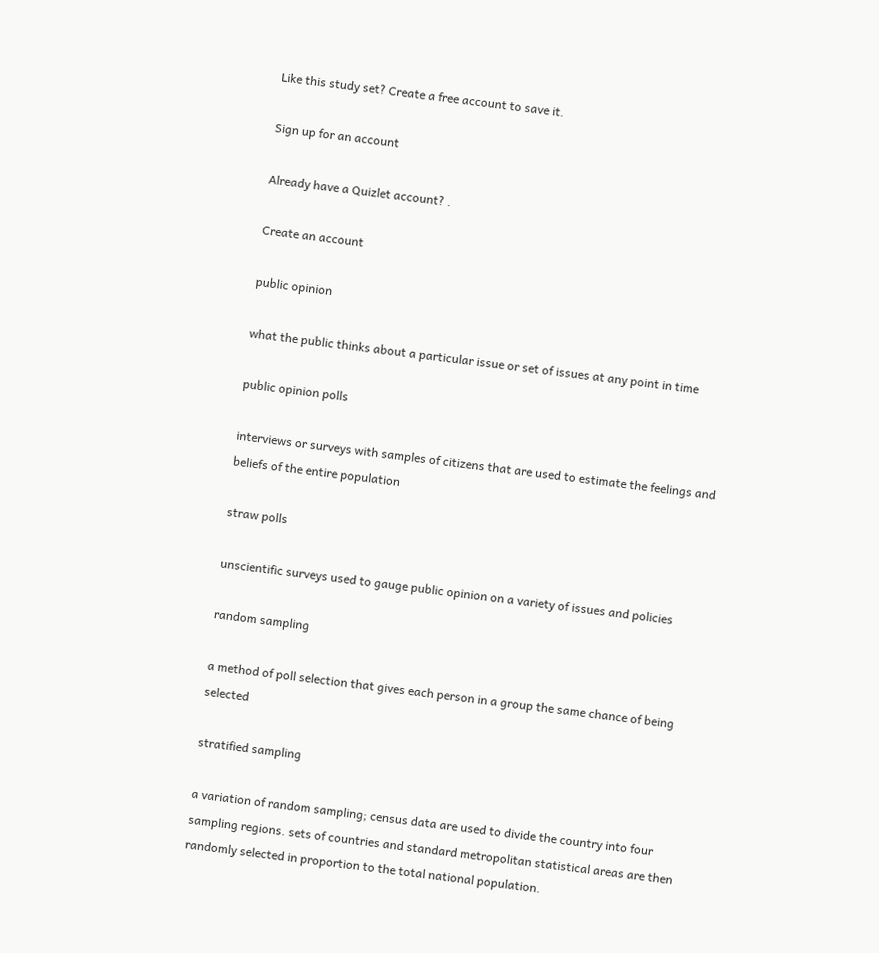Like this study set? Create a free account to save it.

Sign up for an account

Already have a Quizlet account? .

Create an account

public opinion

what the public thinks about a particular issue or set of issues at any point in time

public opinion polls

interviews or surveys with samples of citizens that are used to estimate the feelings and beliefs of the entire population

straw polls

unscientific surveys used to gauge public opinion on a variety of issues and policies

random sampling

a method of poll selection that gives each person in a group the same chance of being selected

stratified sampling

a variation of random sampling; census data are used to divide the country into four sampling regions. sets of countries and standard metropolitan statistical areas are then randomly selected in proportion to the total national population.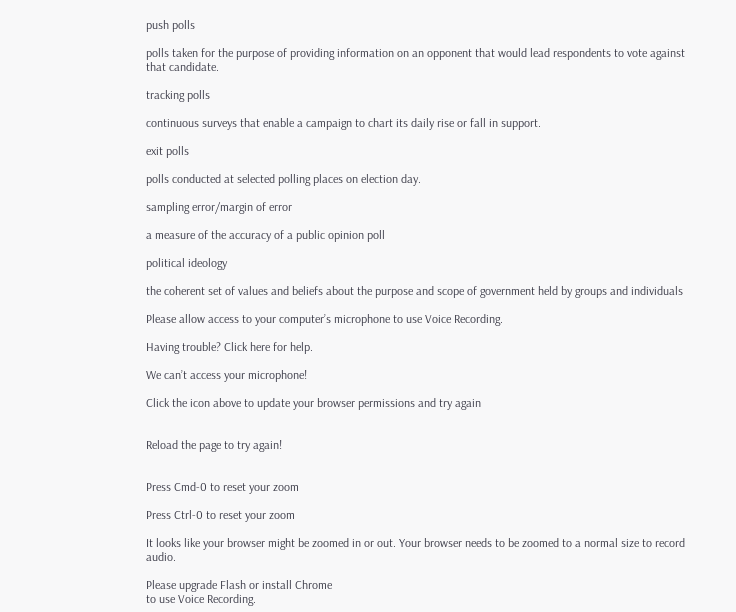push polls

polls taken for the purpose of providing information on an opponent that would lead respondents to vote against that candidate.

tracking polls

continuous surveys that enable a campaign to chart its daily rise or fall in support.

exit polls

polls conducted at selected polling places on election day.

sampling error/margin of error

a measure of the accuracy of a public opinion poll

political ideology

the coherent set of values and beliefs about the purpose and scope of government held by groups and individuals

Please allow access to your computer’s microphone to use Voice Recording.

Having trouble? Click here for help.

We can’t access your microphone!

Click the icon above to update your browser permissions and try again


Reload the page to try again!


Press Cmd-0 to reset your zoom

Press Ctrl-0 to reset your zoom

It looks like your browser might be zoomed in or out. Your browser needs to be zoomed to a normal size to record audio.

Please upgrade Flash or install Chrome
to use Voice Recording.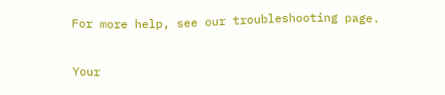For more help, see our troubleshooting page.

Your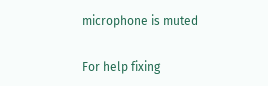microphone is muted

For help fixing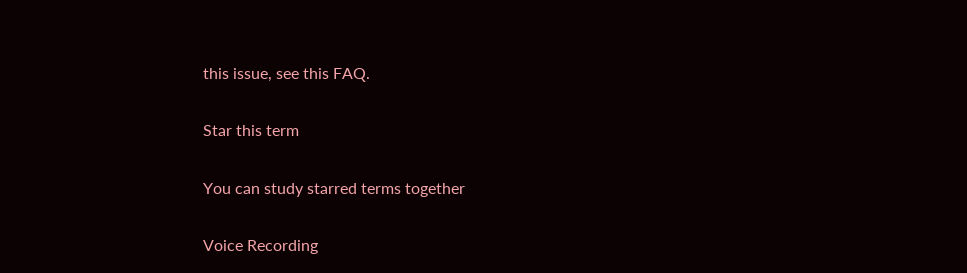this issue, see this FAQ.

Star this term

You can study starred terms together

Voice Recording